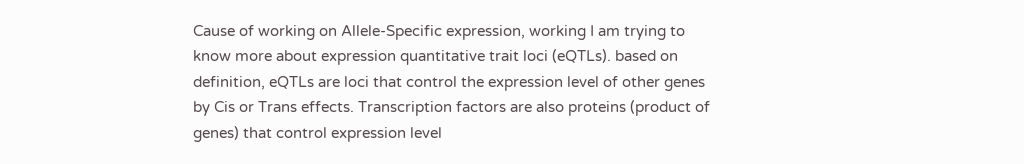Cause of working on Allele-Specific expression, working I am trying to know more about expression quantitative trait loci (eQTLs). based on definition, eQTLs are loci that control the expression level of other genes by Cis or Trans effects. Transcription factors are also proteins (product of genes) that control expression level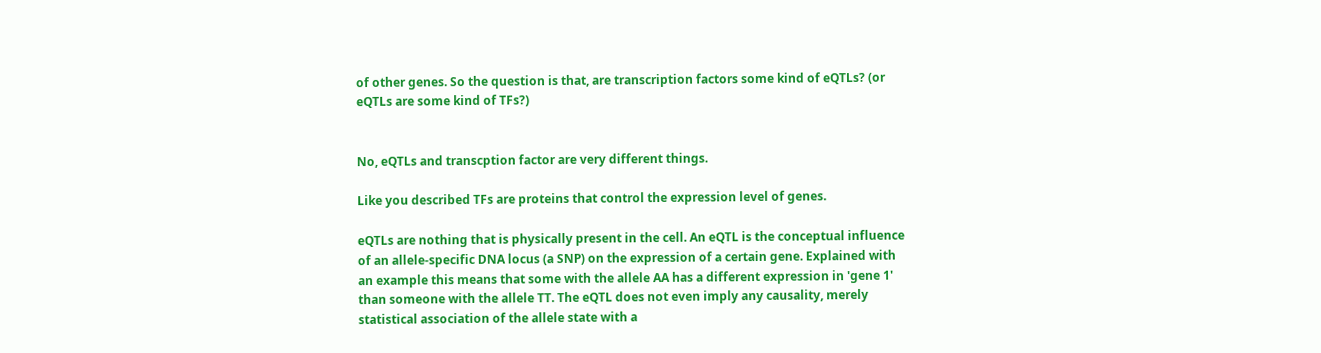of other genes. So the question is that, are transcription factors some kind of eQTLs? (or eQTLs are some kind of TFs?)


No, eQTLs and transcption factor are very different things.

Like you described TFs are proteins that control the expression level of genes.

eQTLs are nothing that is physically present in the cell. An eQTL is the conceptual influence of an allele-specific DNA locus (a SNP) on the expression of a certain gene. Explained with an example this means that some with the allele AA has a different expression in 'gene 1' than someone with the allele TT. The eQTL does not even imply any causality, merely statistical association of the allele state with a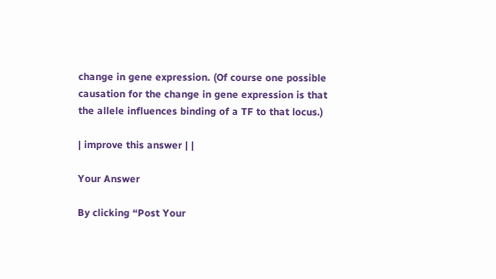change in gene expression. (Of course one possible causation for the change in gene expression is that the allele influences binding of a TF to that locus.)

| improve this answer | |

Your Answer

By clicking “Post Your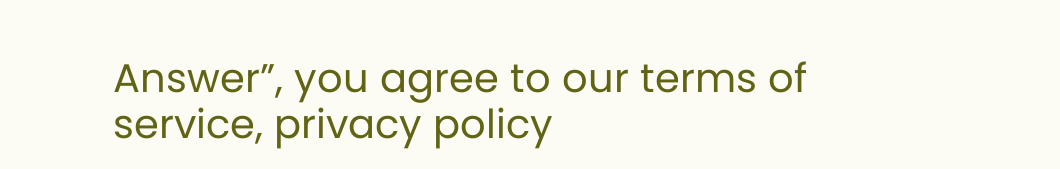Answer”, you agree to our terms of service, privacy policy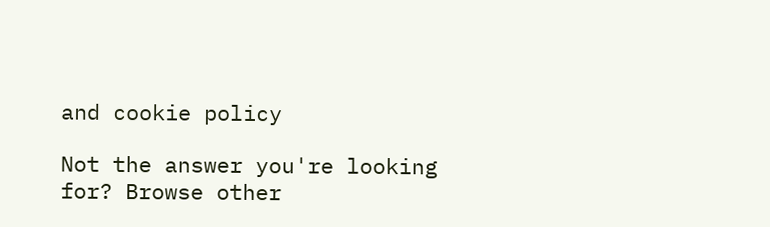and cookie policy

Not the answer you're looking for? Browse other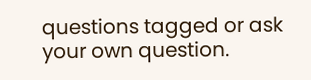questions tagged or ask your own question.